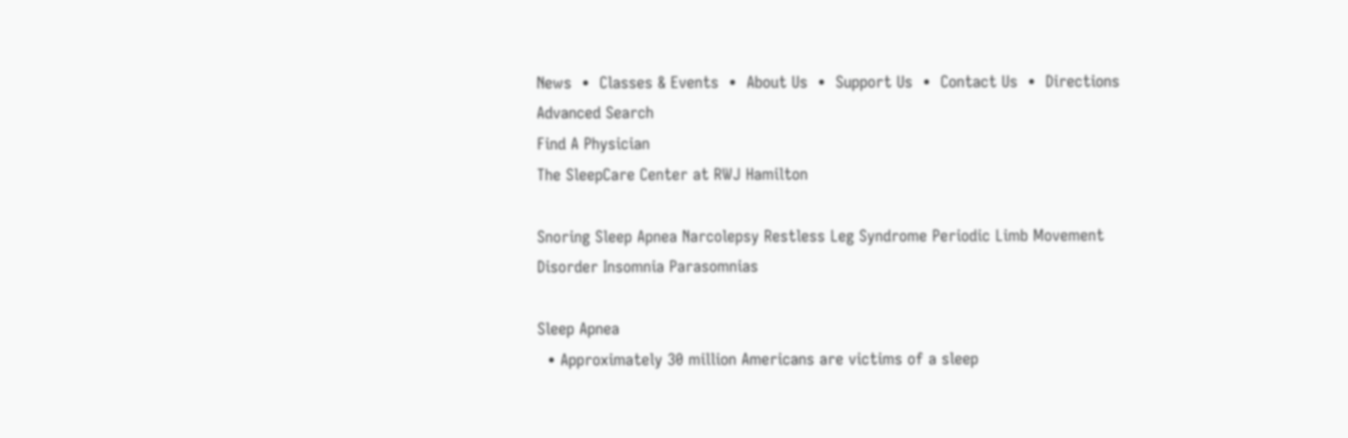News  •  Classes & Events  •  About Us  •  Support Us  •  Contact Us  •  Directions
Advanced Search
Find A Physician
The SleepCare Center at RWJ Hamilton

Snoring Sleep Apnea Narcolepsy Restless Leg Syndrome Periodic Limb Movement Disorder Insomnia Parasomnias

Sleep Apnea
  • Approximately 30 million Americans are victims of a sleep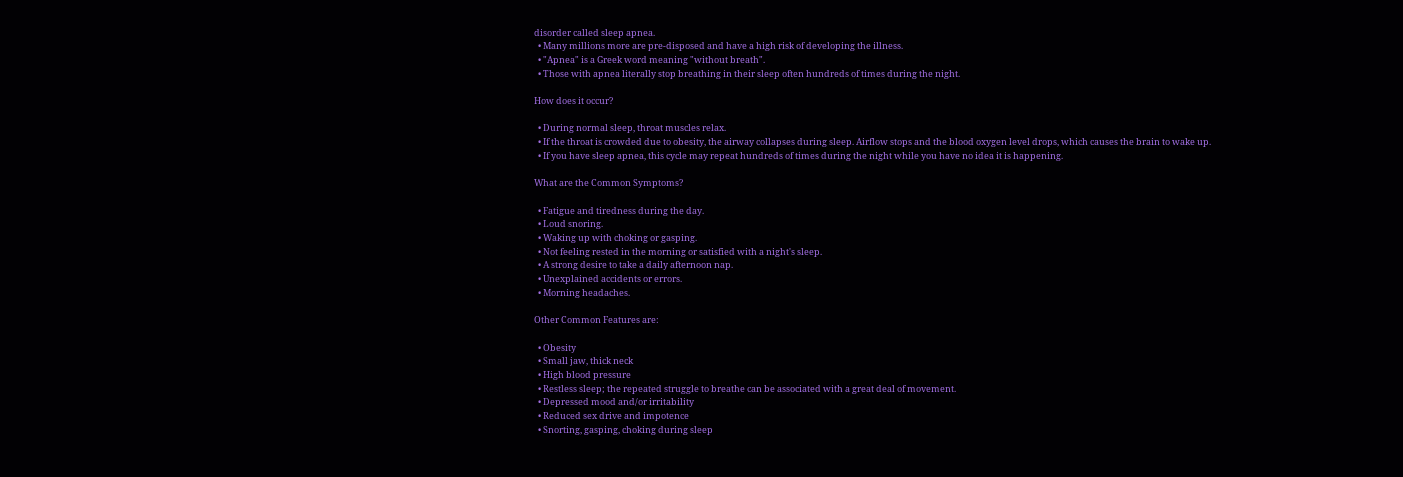disorder called sleep apnea.
  • Many millions more are pre-disposed and have a high risk of developing the illness.
  • "Apnea" is a Greek word meaning "without breath".
  • Those with apnea literally stop breathing in their sleep often hundreds of times during the night.

How does it occur?

  • During normal sleep, throat muscles relax.
  • If the throat is crowded due to obesity, the airway collapses during sleep. Airflow stops and the blood oxygen level drops, which causes the brain to wake up.
  • If you have sleep apnea, this cycle may repeat hundreds of times during the night while you have no idea it is happening.

What are the Common Symptoms?

  • Fatigue and tiredness during the day.
  • Loud snoring.
  • Waking up with choking or gasping.
  • Not feeling rested in the morning or satisfied with a night's sleep.
  • A strong desire to take a daily afternoon nap.
  • Unexplained accidents or errors.
  • Morning headaches.

Other Common Features are:

  • Obesity
  • Small jaw, thick neck
  • High blood pressure
  • Restless sleep; the repeated struggle to breathe can be associated with a great deal of movement.
  • Depressed mood and/or irritability
  • Reduced sex drive and impotence
  • Snorting, gasping, choking during sleep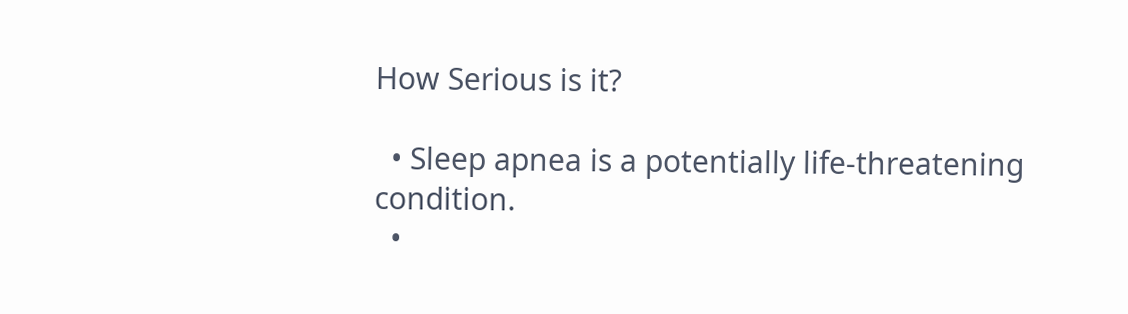How Serious is it?

  • Sleep apnea is a potentially life-threatening condition.
  •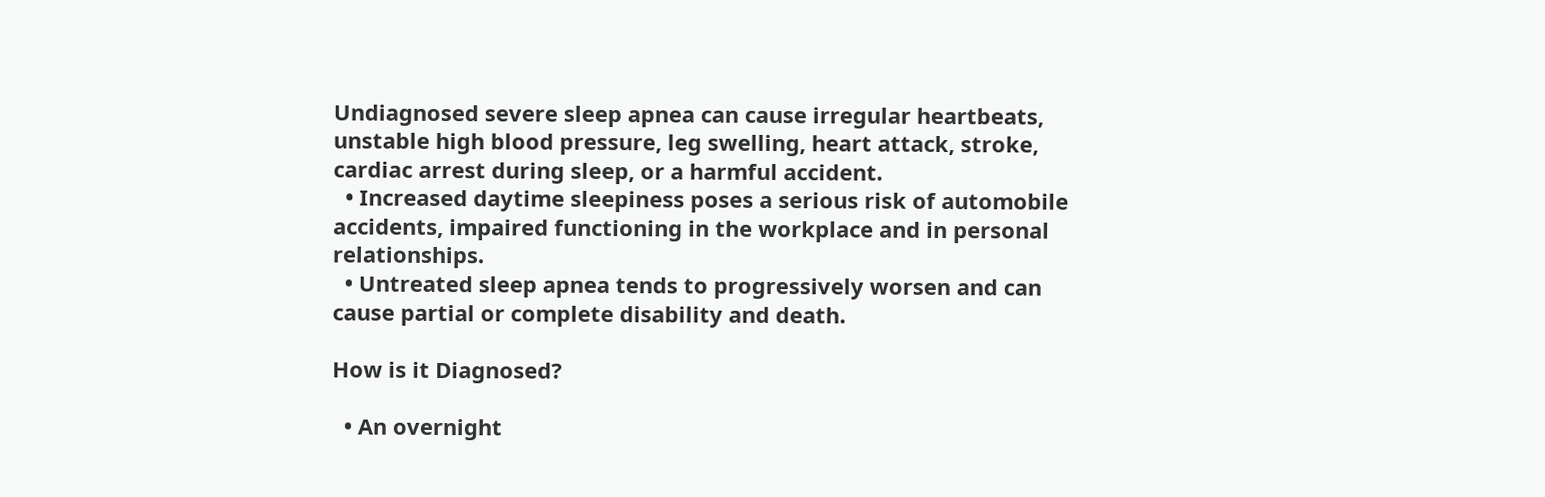Undiagnosed severe sleep apnea can cause irregular heartbeats, unstable high blood pressure, leg swelling, heart attack, stroke, cardiac arrest during sleep, or a harmful accident.
  • Increased daytime sleepiness poses a serious risk of automobile accidents, impaired functioning in the workplace and in personal relationships.
  • Untreated sleep apnea tends to progressively worsen and can cause partial or complete disability and death.

How is it Diagnosed?

  • An overnight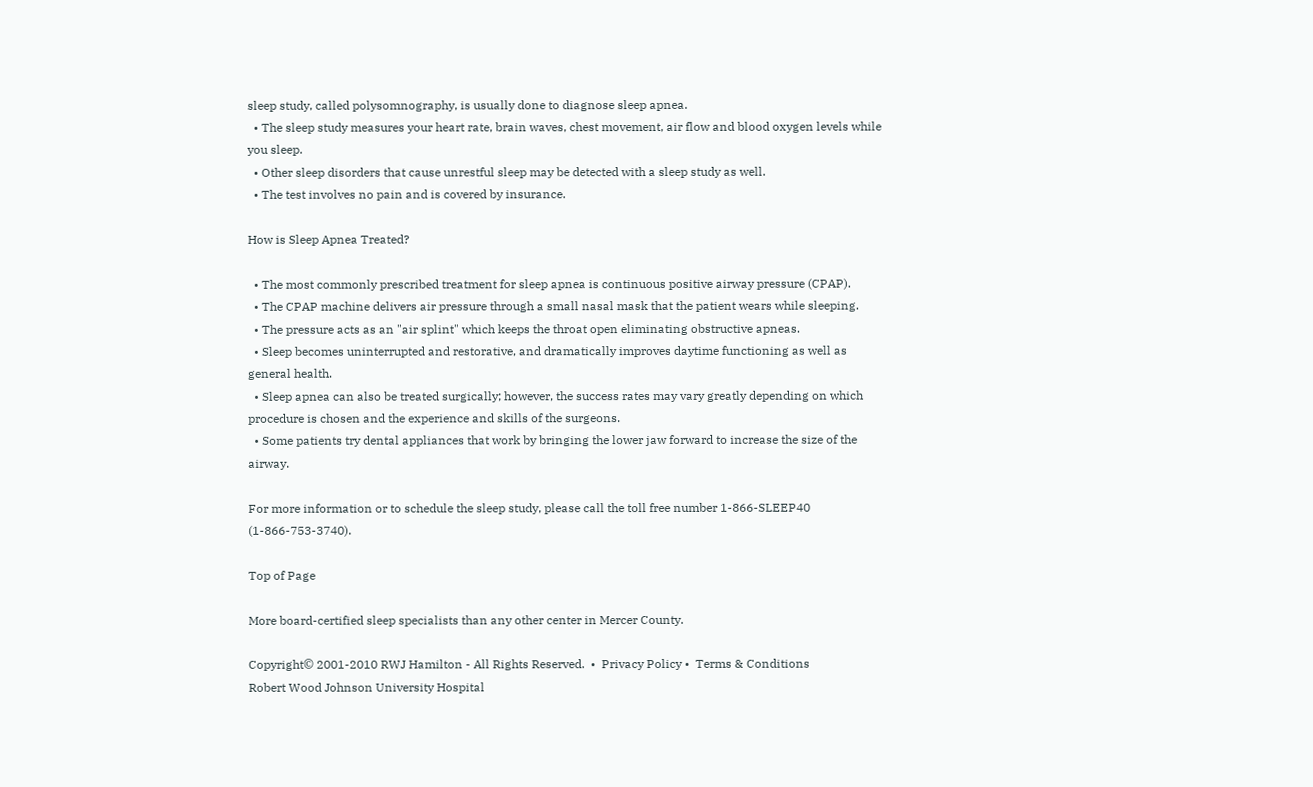sleep study, called polysomnography, is usually done to diagnose sleep apnea.
  • The sleep study measures your heart rate, brain waves, chest movement, air flow and blood oxygen levels while you sleep.
  • Other sleep disorders that cause unrestful sleep may be detected with a sleep study as well.
  • The test involves no pain and is covered by insurance.

How is Sleep Apnea Treated?

  • The most commonly prescribed treatment for sleep apnea is continuous positive airway pressure (CPAP).
  • The CPAP machine delivers air pressure through a small nasal mask that the patient wears while sleeping.
  • The pressure acts as an "air splint" which keeps the throat open eliminating obstructive apneas.
  • Sleep becomes uninterrupted and restorative, and dramatically improves daytime functioning as well as general health.
  • Sleep apnea can also be treated surgically; however, the success rates may vary greatly depending on which procedure is chosen and the experience and skills of the surgeons.
  • Some patients try dental appliances that work by bringing the lower jaw forward to increase the size of the airway.

For more information or to schedule the sleep study, please call the toll free number 1-866-SLEEP40 (1-866-753-3740).

Top of Page

More board-certified sleep specialists than any other center in Mercer County.

Copyright© 2001-2010 RWJ Hamilton - All Rights Reserved.  •  Privacy Policy •  Terms & Conditions
Robert Wood Johnson University Hospital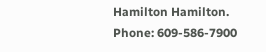Hamilton Hamilton. Phone: 609-586-7900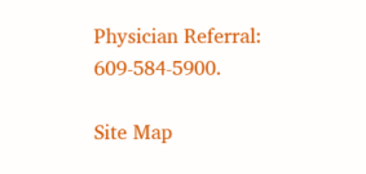Physician Referral: 609-584-5900.

Site Map